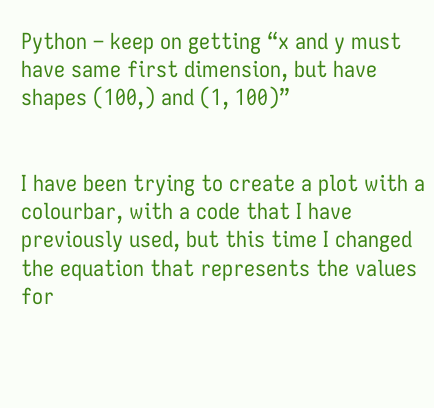Python – keep on getting “x and y must have same first dimension, but have shapes (100,) and (1, 100)”


I have been trying to create a plot with a colourbar, with a code that I have previously used, but this time I changed the equation that represents the values for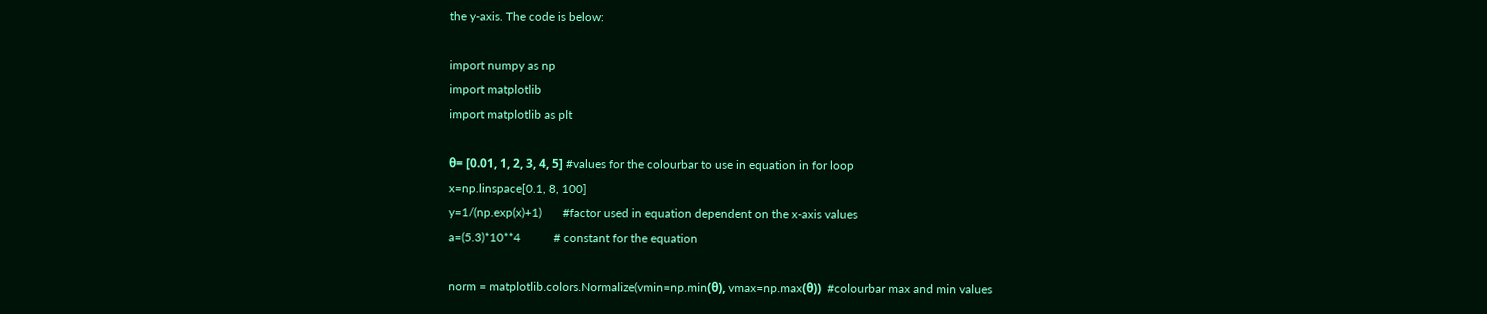the y-axis. The code is below:

import numpy as np
import matplotlib
import matplotlib as plt

θ= [0.01, 1, 2, 3, 4, 5] #values for the colourbar to use in equation in for loop
x=np.linspace[0.1, 8, 100]
y=1/(np.exp(x)+1)       #factor used in equation dependent on the x-axis values
a=(5.3)*10**4           # constant for the equation

norm = matplotlib.colors.Normalize(vmin=np.min(θ), vmax=np.max(θ))  #colourbar max and min values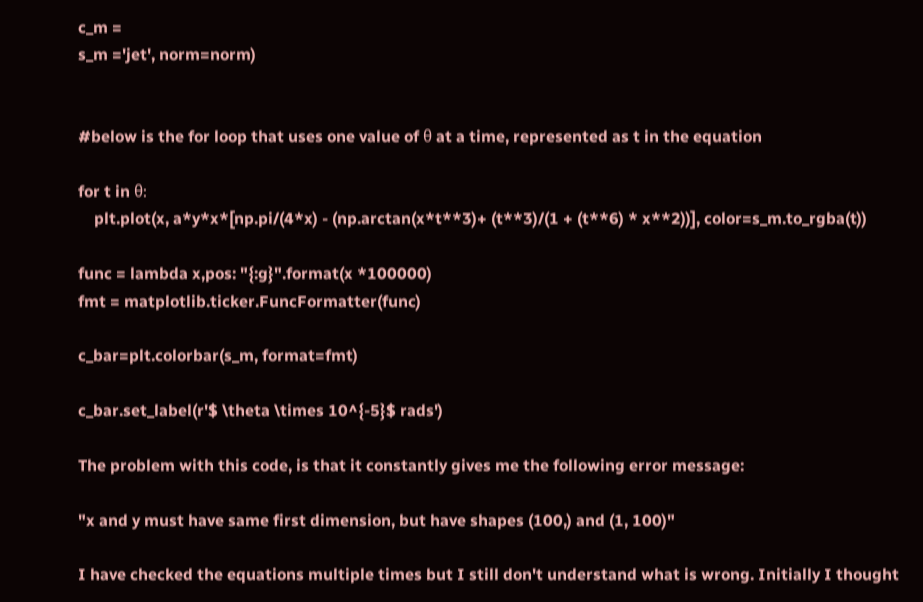c_m =
s_m ='jet', norm=norm)


#below is the for loop that uses one value of θ at a time, represented as t in the equation

for t in θ:
    plt.plot(x, a*y*x*[np.pi/(4*x) - (np.arctan(x*t**3)+ (t**3)/(1 + (t**6) * x**2))], color=s_m.to_rgba(t))

func = lambda x,pos: "{:g}".format(x *100000)
fmt = matplotlib.ticker.FuncFormatter(func)

c_bar=plt.colorbar(s_m, format=fmt)

c_bar.set_label(r'$ \theta \times 10^{-5}$ rads')

The problem with this code, is that it constantly gives me the following error message:

"x and y must have same first dimension, but have shapes (100,) and (1, 100)"

I have checked the equations multiple times but I still don't understand what is wrong. Initially I thought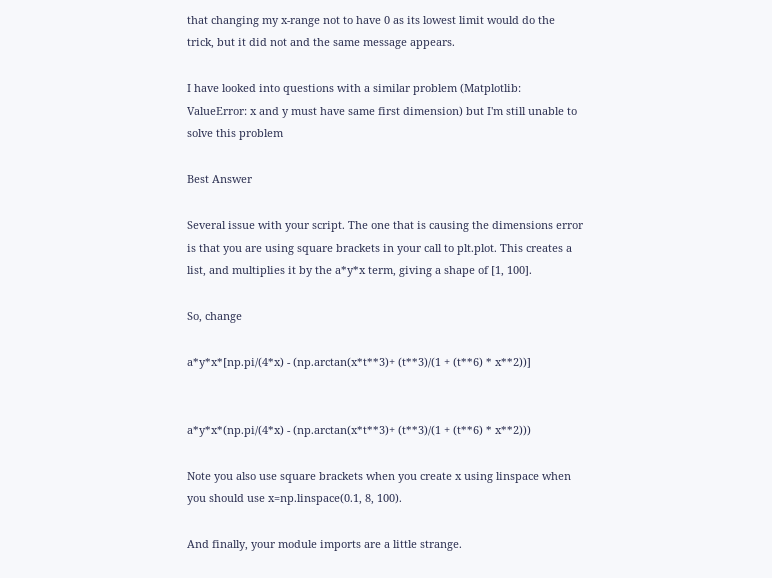that changing my x-range not to have 0 as its lowest limit would do the trick, but it did not and the same message appears.

I have looked into questions with a similar problem (Matplotlib: ValueError: x and y must have same first dimension) but I'm still unable to solve this problem

Best Answer

Several issue with your script. The one that is causing the dimensions error is that you are using square brackets in your call to plt.plot. This creates a list, and multiplies it by the a*y*x term, giving a shape of [1, 100].

So, change

a*y*x*[np.pi/(4*x) - (np.arctan(x*t**3)+ (t**3)/(1 + (t**6) * x**2))]


a*y*x*(np.pi/(4*x) - (np.arctan(x*t**3)+ (t**3)/(1 + (t**6) * x**2)))

Note you also use square brackets when you create x using linspace when you should use x=np.linspace(0.1, 8, 100).

And finally, your module imports are a little strange.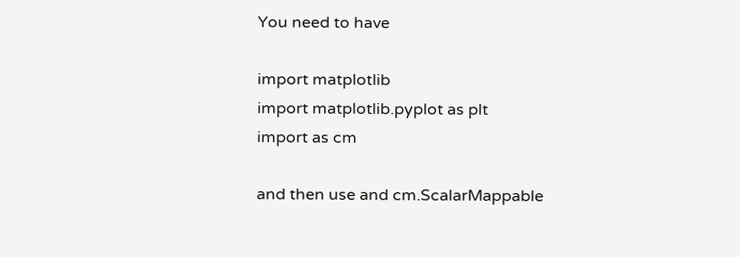You need to have

import matplotlib
import matplotlib.pyplot as plt
import as cm

and then use and cm.ScalarMappable